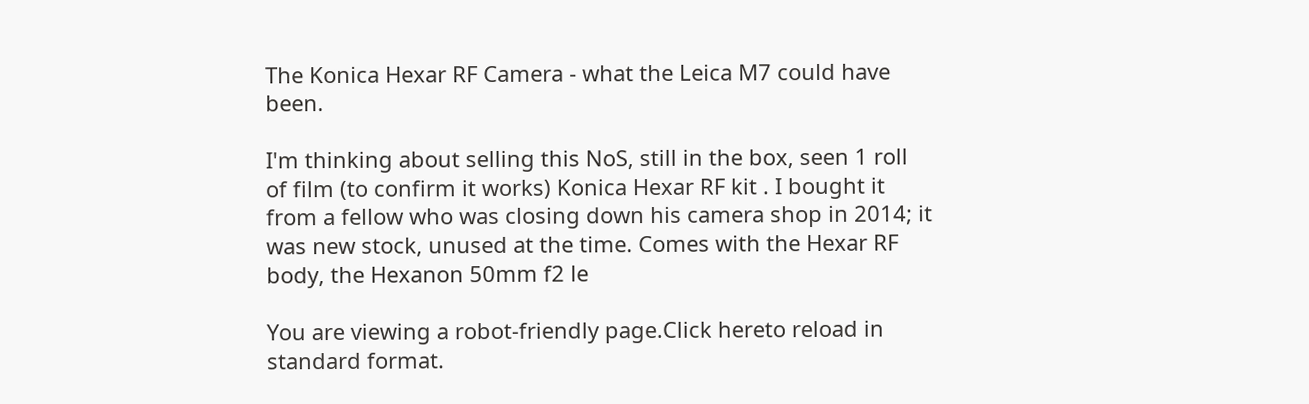The Konica Hexar RF Camera - what the Leica M7 could have been.

I'm thinking about selling this NoS, still in the box, seen 1 roll of film (to confirm it works) Konica Hexar RF kit . I bought it from a fellow who was closing down his camera shop in 2014; it was new stock, unused at the time. Comes with the Hexar RF body, the Hexanon 50mm f2 le

You are viewing a robot-friendly page.Click hereto reload in standard format.